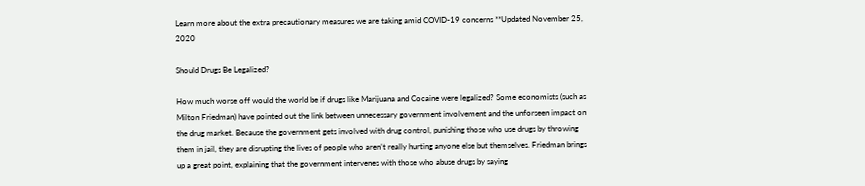Learn more about the extra precautionary measures we are taking amid COVID-19 concerns **Updated November 25, 2020

Should Drugs Be Legalized?

How much worse off would the world be if drugs like Marijuana and Cocaine were legalized? Some economists (such as Milton Friedman) have pointed out the link between unnecessary government involvement and the unforseen impact on the drug market. Because the government gets involved with drug control, punishing those who use drugs by throwing them in jail, they are disrupting the lives of people who aren’t really hurting anyone else but themselves. Friedman brings up a great point, explaining that the government intervenes with those who abuse drugs by saying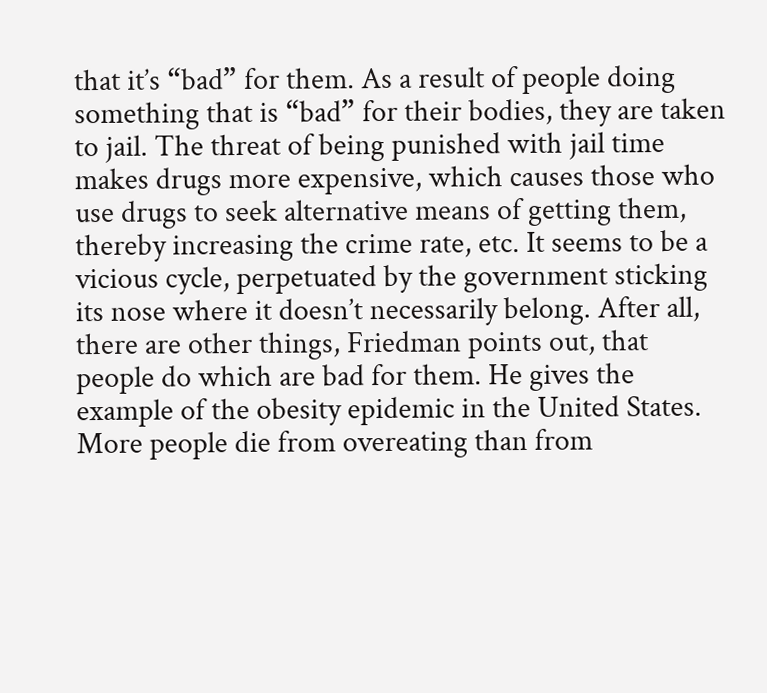that it’s “bad” for them. As a result of people doing something that is “bad” for their bodies, they are taken to jail. The threat of being punished with jail time makes drugs more expensive, which causes those who use drugs to seek alternative means of getting them, thereby increasing the crime rate, etc. It seems to be a vicious cycle, perpetuated by the government sticking its nose where it doesn’t necessarily belong. After all, there are other things, Friedman points out, that people do which are bad for them. He gives the example of the obesity epidemic in the United States. More people die from overeating than from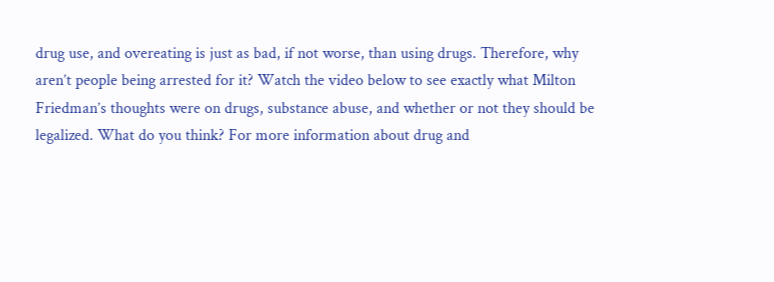drug use, and overeating is just as bad, if not worse, than using drugs. Therefore, why aren’t people being arrested for it? Watch the video below to see exactly what Milton Friedman’s thoughts were on drugs, substance abuse, and whether or not they should be legalized. What do you think? For more information about drug and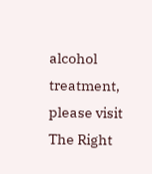alcohol treatment, please visit The Right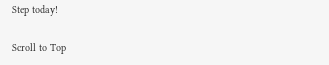Step today!

Scroll to Top